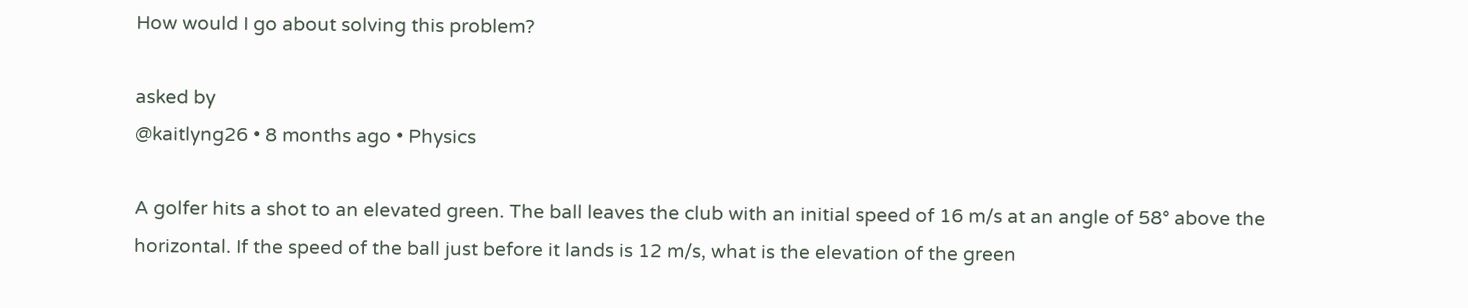How would I go about solving this problem?

asked by
@kaitlyng26 • 8 months ago • Physics

A golfer hits a shot to an elevated green. The ball leaves the club with an initial speed of 16 m/s at an angle of 58° above the horizontal. If the speed of the ball just before it lands is 12 m/s, what is the elevation of the green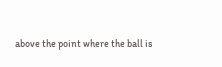above the point where the ball is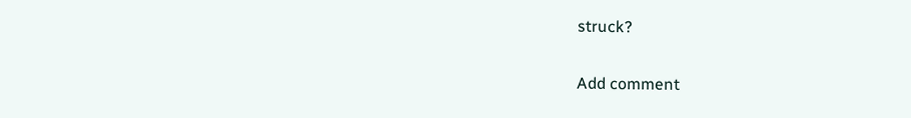struck?

Add comment